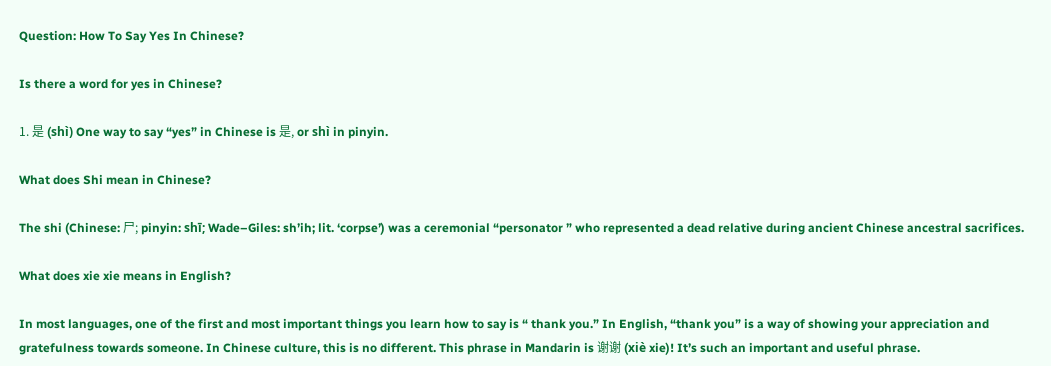Question: How To Say Yes In Chinese?

Is there a word for yes in Chinese?

1. 是 (shì) One way to say “yes” in Chinese is 是, or shì in pinyin.

What does Shi mean in Chinese?

The shi (Chinese: 尸; pinyin: shī; Wade–Giles: sh’ih; lit. ‘corpse’) was a ceremonial “personator ” who represented a dead relative during ancient Chinese ancestral sacrifices.

What does xie xie means in English?

In most languages, one of the first and most important things you learn how to say is “ thank you.” In English, “thank you” is a way of showing your appreciation and gratefulness towards someone. In Chinese culture, this is no different. This phrase in Mandarin is 谢谢 (xiè xie)! It’s such an important and useful phrase.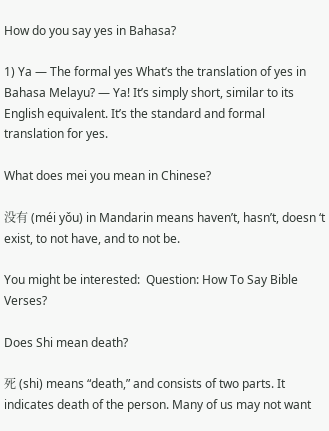How do you say yes in Bahasa?

1) Ya — The formal yes What’s the translation of yes in Bahasa Melayu? — Ya! It’s simply short, similar to its English equivalent. It’s the standard and formal translation for yes.

What does mei you mean in Chinese?

没有 (méi yǒu) in Mandarin means haven’t, hasn’t, doesn ‘t exist, to not have, and to not be.

You might be interested:  Question: How To Say Bible Verses?

Does Shi mean death?

死 (shi) means “death,” and consists of two parts. It indicates death of the person. Many of us may not want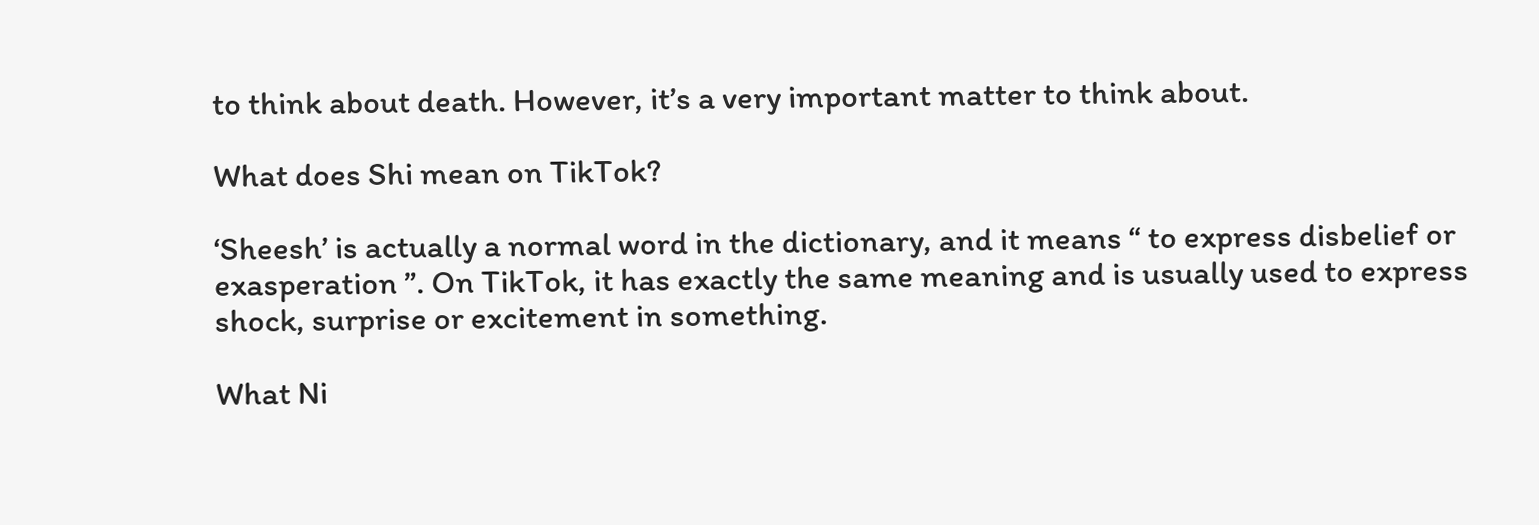to think about death. However, it’s a very important matter to think about.

What does Shi mean on TikTok?

‘Sheesh’ is actually a normal word in the dictionary, and it means “ to express disbelief or exasperation ”. On TikTok, it has exactly the same meaning and is usually used to express shock, surprise or excitement in something.

What Ni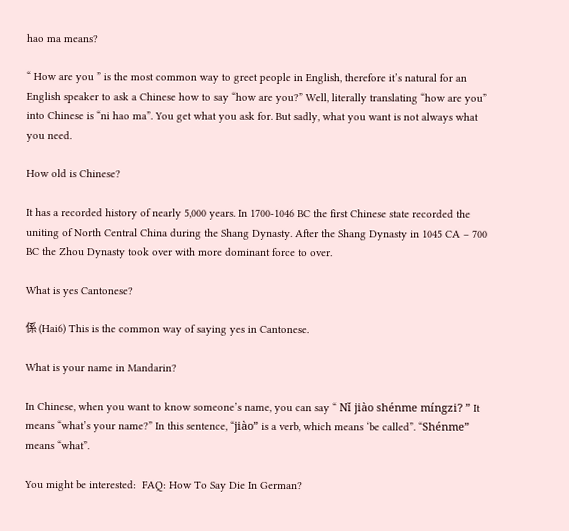hao ma means?

“ How are you ” is the most common way to greet people in English, therefore it’s natural for an English speaker to ask a Chinese how to say “how are you?” Well, literally translating “how are you” into Chinese is “ni hao ma”. You get what you ask for. But sadly, what you want is not always what you need.

How old is Chinese?

It has a recorded history of nearly 5,000 years. In 1700-1046 BC the first Chinese state recorded the uniting of North Central China during the Shang Dynasty. After the Shang Dynasty in 1045 CA – 700 BC the Zhou Dynasty took over with more dominant force to over.

What is yes Cantonese?

係 (Hai6) This is the common way of saying yes in Cantonese.

What is your name in Mandarin?

In Chinese, when you want to know someone’s name, you can say “ Nǐ jiào shénme míngzi? ” It means “what’s your name?” In this sentence, “jiào” is a verb, which means ‘be called”. “Shénme” means “what”.

You might be interested:  FAQ: How To Say Die In German?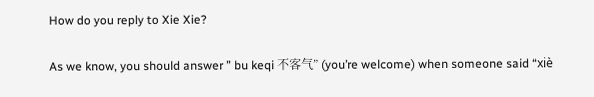How do you reply to Xie Xie?

As we know, you should answer ” bu keqi 不客气” (you’re welcome) when someone said “xiè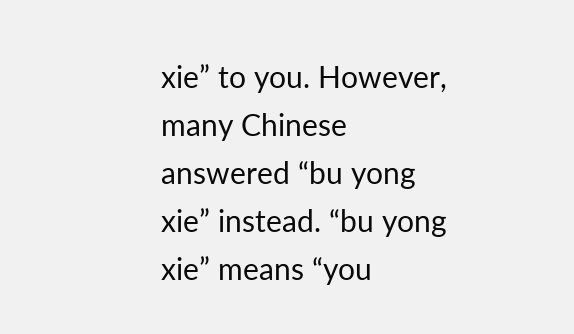xie” to you. However, many Chinese answered “bu yong xie” instead. “bu yong xie” means “you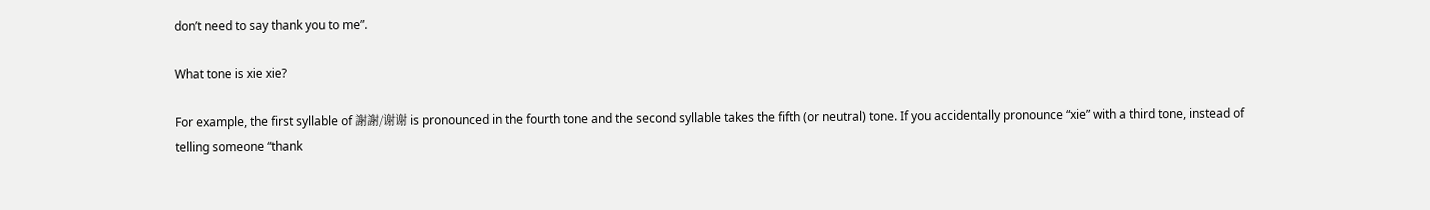don’t need to say thank you to me”.

What tone is xie xie?

For example, the first syllable of 謝謝/谢谢 is pronounced in the fourth tone and the second syllable takes the fifth (or neutral) tone. If you accidentally pronounce “xie” with a third tone, instead of telling someone “thank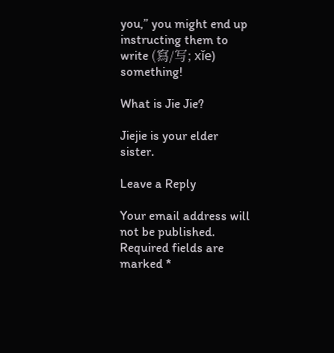you,” you might end up instructing them to write (寫/写; xǐe) something!

What is Jie Jie?

Jiejie is your elder sister.

Leave a Reply

Your email address will not be published. Required fields are marked *